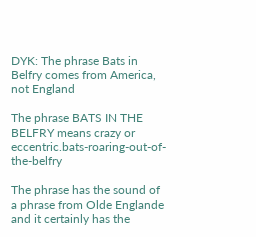DYK: The phrase Bats in Belfry comes from America, not England

The phrase BATS IN THE BELFRY means crazy or eccentric.bats-roaring-out-of-the-belfry

The phrase has the sound of a phrase from Olde Englande and it certainly has the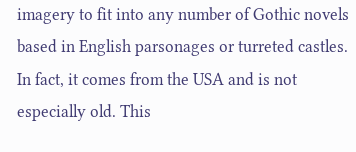imagery to fit into any number of Gothic novels based in English parsonages or turreted castles. In fact, it comes from the USA and is not especially old. This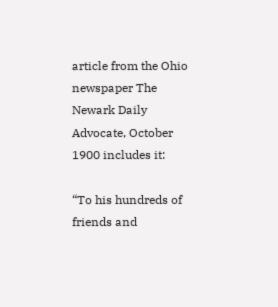article from the Ohio newspaper The Newark Daily Advocate, October 1900 includes it:

“To his hundreds of friends and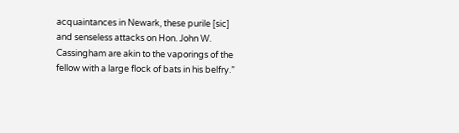acquaintances in Newark, these purile [sic] and senseless attacks on Hon. John W. Cassingham are akin to the vaporings of the fellow with a large flock of bats in his belfry.”